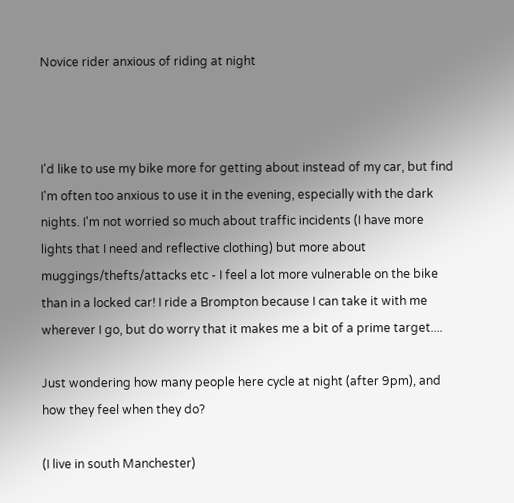Novice rider anxious of riding at night



I'd like to use my bike more for getting about instead of my car, but find I'm often too anxious to use it in the evening, especially with the dark nights. I'm not worried so much about traffic incidents (I have more lights that I need and reflective clothing) but more about muggings/thefts/attacks etc - I feel a lot more vulnerable on the bike than in a locked car! I ride a Brompton because I can take it with me wherever I go, but do worry that it makes me a bit of a prime target....

Just wondering how many people here cycle at night (after 9pm), and how they feel when they do?

(I live in south Manchester)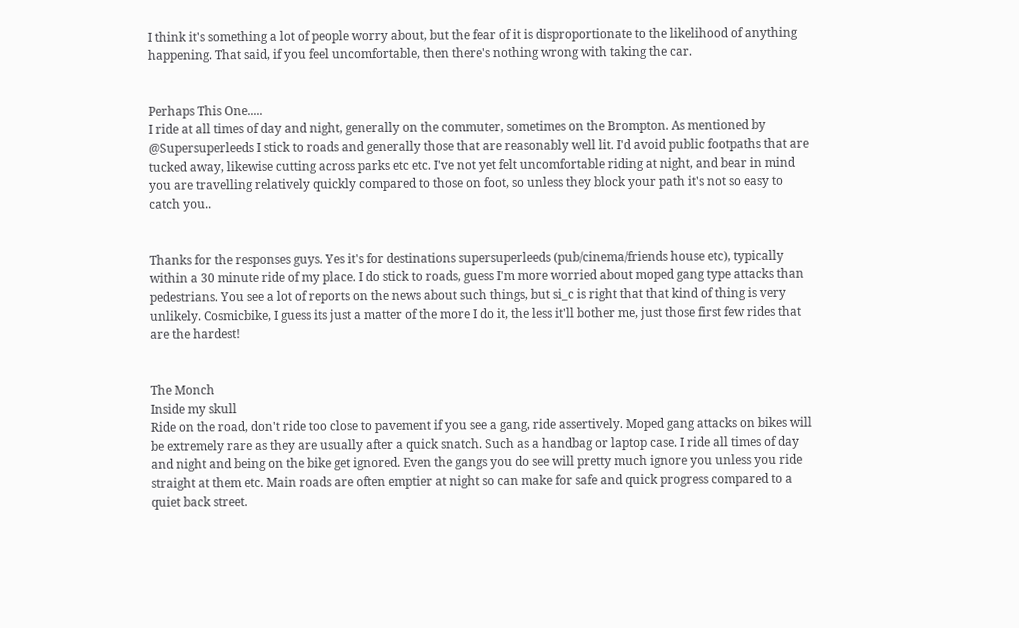I think it's something a lot of people worry about, but the fear of it is disproportionate to the likelihood of anything happening. That said, if you feel uncomfortable, then there's nothing wrong with taking the car.


Perhaps This One.....
I ride at all times of day and night, generally on the commuter, sometimes on the Brompton. As mentioned by @Supersuperleeds I stick to roads and generally those that are reasonably well lit. I'd avoid public footpaths that are tucked away, likewise cutting across parks etc etc. I've not yet felt uncomfortable riding at night, and bear in mind you are travelling relatively quickly compared to those on foot, so unless they block your path it's not so easy to catch you..


Thanks for the responses guys. Yes it's for destinations supersuperleeds (pub/cinema/friends house etc), typically within a 30 minute ride of my place. I do stick to roads, guess I'm more worried about moped gang type attacks than pedestrians. You see a lot of reports on the news about such things, but si_c is right that that kind of thing is very unlikely. Cosmicbike, I guess its just a matter of the more I do it, the less it'll bother me, just those first few rides that are the hardest!


The Monch
Inside my skull
Ride on the road, don't ride too close to pavement if you see a gang, ride assertively. Moped gang attacks on bikes will be extremely rare as they are usually after a quick snatch. Such as a handbag or laptop case. I ride all times of day and night and being on the bike get ignored. Even the gangs you do see will pretty much ignore you unless you ride straight at them etc. Main roads are often emptier at night so can make for safe and quick progress compared to a quiet back street.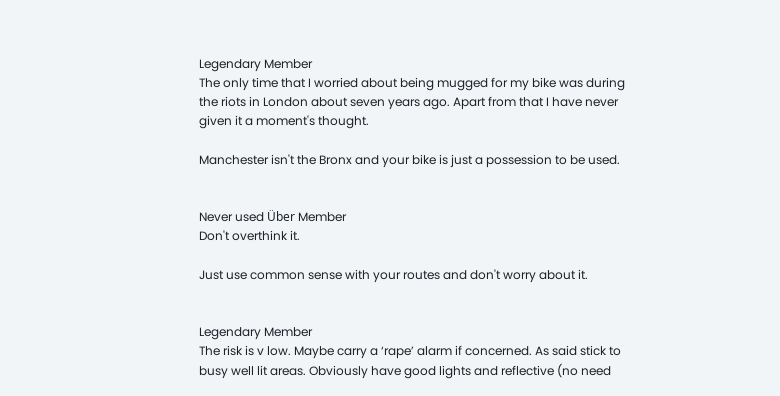Legendary Member
The only time that I worried about being mugged for my bike was during the riots in London about seven years ago. Apart from that I have never given it a moment's thought.

Manchester isn't the Bronx and your bike is just a possession to be used.


Never used Über Member
Don't overthink it.

Just use common sense with your routes and don't worry about it.


Legendary Member
The risk is v low. Maybe carry a ‘rape’ alarm if concerned. As said stick to busy well lit areas. Obviously have good lights and reflective (no need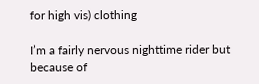for high vis) clothing

I’m a fairly nervous nighttime rider but because of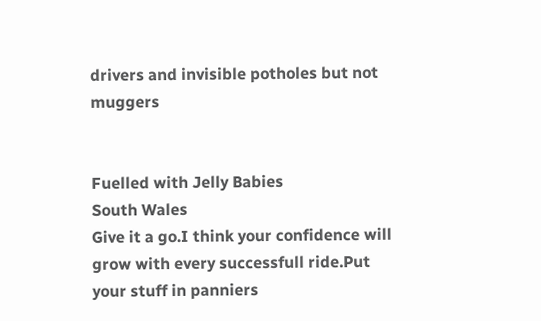drivers and invisible potholes but not muggers


Fuelled with Jelly Babies
South Wales
Give it a go.I think your confidence will grow with every successfull ride.Put your stuff in panniers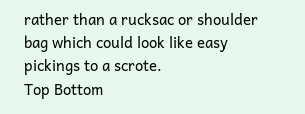rather than a rucksac or shoulder bag which could look like easy pickings to a scrote.
Top Bottom